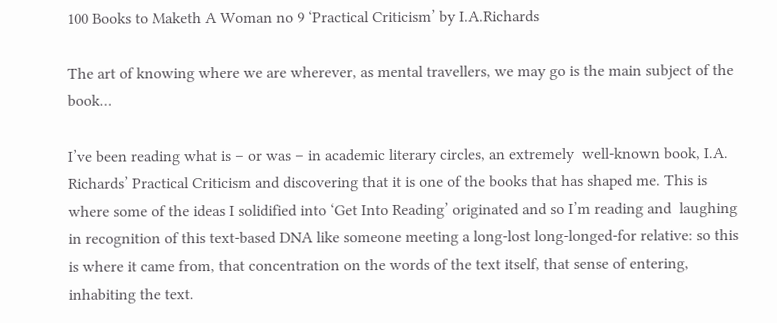100 Books to Maketh A Woman no 9 ‘Practical Criticism’ by I.A.Richards

The art of knowing where we are wherever, as mental travellers, we may go is the main subject of the book…

I’ve been reading what is – or was – in academic literary circles, an extremely  well-known book, I.A. Richards’ Practical Criticism and discovering that it is one of the books that has shaped me. This is where some of the ideas I solidified into ‘Get Into Reading’ originated and so I’m reading and  laughing in recognition of this text-based DNA like someone meeting a long-lost long-longed-for relative: so this is where it came from, that concentration on the words of the text itself, that sense of entering, inhabiting the text.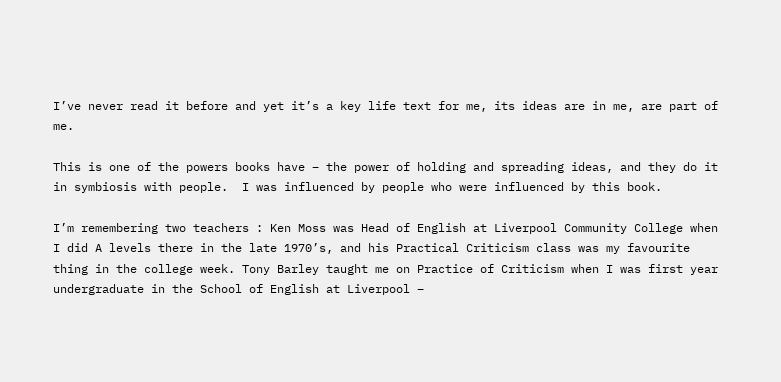I’ve never read it before and yet it’s a key life text for me, its ideas are in me, are part of me.

This is one of the powers books have – the power of holding and spreading ideas, and they do it in symbiosis with people.  I was influenced by people who were influenced by this book.

I’m remembering two teachers : Ken Moss was Head of English at Liverpool Community College when I did A levels there in the late 1970’s, and his Practical Criticism class was my favourite thing in the college week. Tony Barley taught me on Practice of Criticism when I was first year undergraduate in the School of English at Liverpool –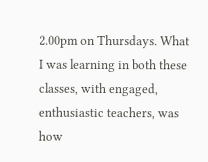2.00pm on Thursdays. What I was learning in both these classes, with engaged, enthusiastic teachers, was how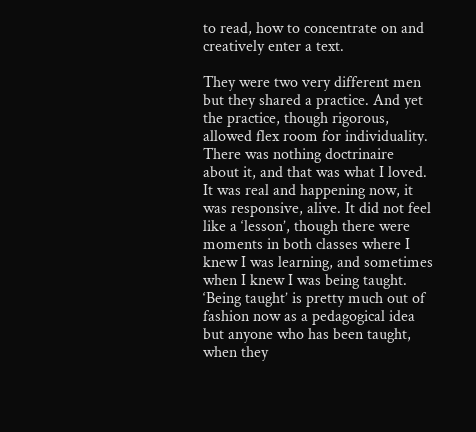to read, how to concentrate on and creatively enter a text.

They were two very different men but they shared a practice. And yet the practice, though rigorous, allowed flex room for individuality. There was nothing doctrinaire about it, and that was what I loved. It was real and happening now, it was responsive, alive. It did not feel like a ‘lesson’, though there were moments in both classes where I knew I was learning, and sometimes when I knew I was being taught. ‘Being taught’ is pretty much out of fashion now as a pedagogical idea but anyone who has been taught, when they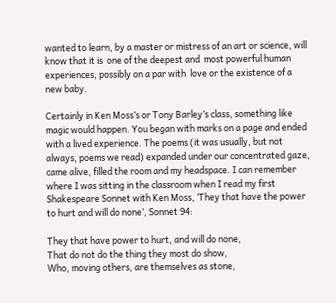wanted to learn, by a master or mistress of an art or science, will know that it is  one of the deepest and  most powerful human experiences, possibly on a par with  love or the existence of a new baby.

Certainly in Ken Moss’s or Tony Barley’s class, something like magic would happen. You began with marks on a page and ended with a lived experience. The poems (it was usually, but not always, poems we read) expanded under our concentrated gaze, came alive, filled the room and my headspace. I can remember where I was sitting in the classroom when I read my first Shakespeare Sonnet with Ken Moss, ‘They that have the power to hurt and will do none’, Sonnet 94:

They that have power to hurt, and will do none,
That do not do the thing they most do show,
Who, moving others, are themselves as stone,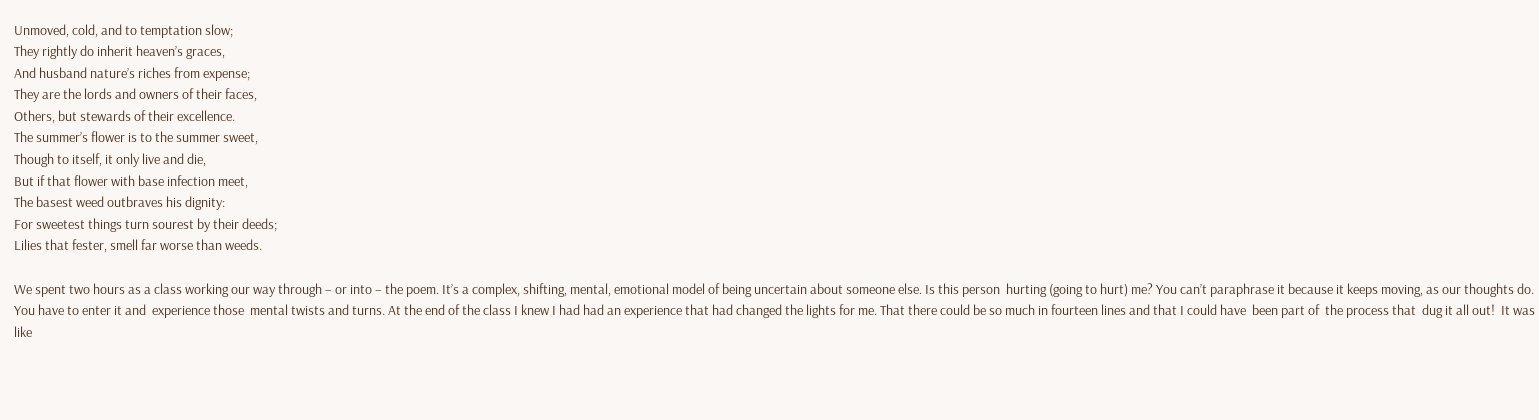Unmoved, cold, and to temptation slow;
They rightly do inherit heaven’s graces,
And husband nature’s riches from expense;
They are the lords and owners of their faces,
Others, but stewards of their excellence.
The summer’s flower is to the summer sweet,
Though to itself, it only live and die,
But if that flower with base infection meet,
The basest weed outbraves his dignity:
For sweetest things turn sourest by their deeds;
Lilies that fester, smell far worse than weeds.

We spent two hours as a class working our way through – or into – the poem. It’s a complex, shifting, mental, emotional model of being uncertain about someone else. Is this person  hurting (going to hurt) me? You can’t paraphrase it because it keeps moving, as our thoughts do. You have to enter it and  experience those  mental twists and turns. At the end of the class I knew I had had an experience that had changed the lights for me. That there could be so much in fourteen lines and that I could have  been part of  the process that  dug it all out!  It was like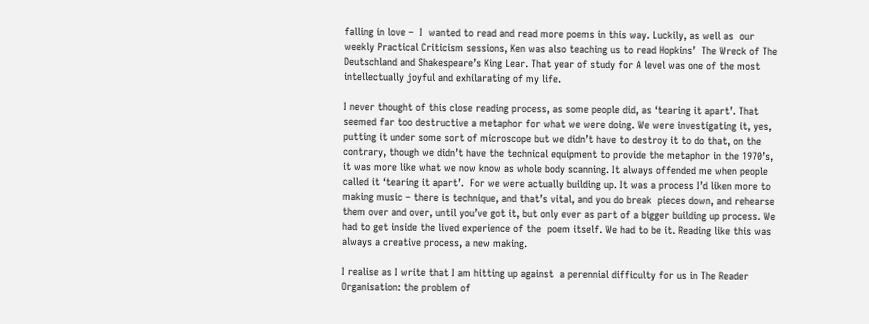falling in love –  I  wanted to read and read more poems in this way. Luckily, as well as  our weekly Practical Criticism sessions, Ken was also teaching us to read Hopkins’  The Wreck of The Deutschland and Shakespeare’s King Lear. That year of study for A level was one of the most intellectually joyful and exhilarating of my life.

I never thought of this close reading process, as some people did, as ‘tearing it apart’. That seemed far too destructive a metaphor for what we were doing. We were investigating it, yes, putting it under some sort of microscope but we didn’t have to destroy it to do that, on the contrary, though we didn’t have the technical equipment to provide the metaphor in the 1970’s, it was more like what we now know as whole body scanning. It always offended me when people called it ‘tearing it apart’.  For we were actually building up. It was a process I’d liken more to making music – there is technique, and that’s vital, and you do break  pieces down, and rehearse them over and over, until you’ve got it, but only ever as part of a bigger building up process. We had to get inside the lived experience of the  poem itself. We had to be it. Reading like this was always a creative process, a new making.

I realise as I write that I am hitting up against  a perennial difficulty for us in The Reader Organisation: the problem of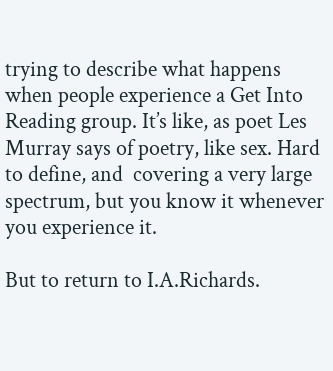trying to describe what happens when people experience a Get Into Reading group. It’s like, as poet Les Murray says of poetry, like sex. Hard to define, and  covering a very large spectrum, but you know it whenever you experience it.

But to return to I.A.Richards.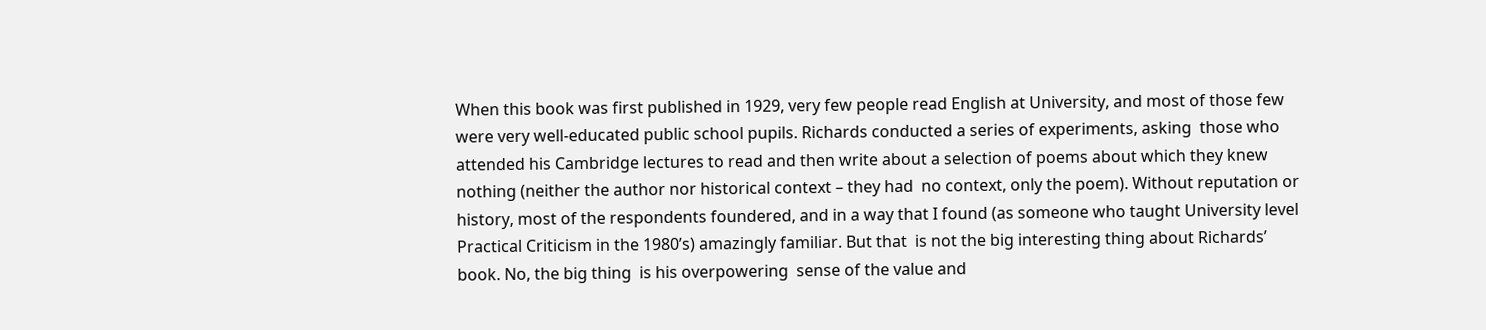When this book was first published in 1929, very few people read English at University, and most of those few were very well-educated public school pupils. Richards conducted a series of experiments, asking  those who attended his Cambridge lectures to read and then write about a selection of poems about which they knew nothing (neither the author nor historical context – they had  no context, only the poem). Without reputation or history, most of the respondents foundered, and in a way that I found (as someone who taught University level Practical Criticism in the 1980’s) amazingly familiar. But that  is not the big interesting thing about Richards’ book. No, the big thing  is his overpowering  sense of the value and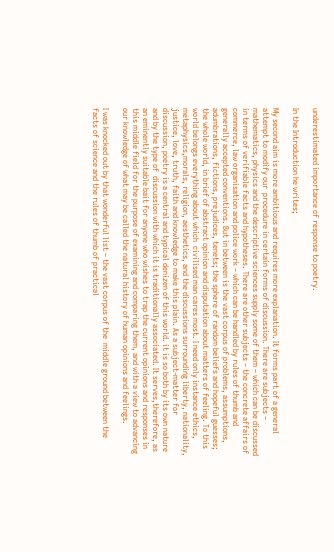underestimated importance of response to poetry.

In the Introduction he writes;

My second aim is more ambitious and requires more explanation. It forms part of a general attempt to modify our  procedure in certain forms of discussion. There are subjects – mathematics, physics and the descriptive sciences supply some of them – which can be discussed in terms of verifiable facts and hypotheses. There are other subjects – the concrete affairs of commerce, law organisation and police work – which can be handled by rules of thumb and generally accepted conventions. But in between is the vast corpus of problems, assumptions, adumbrations, fictions, prejudices, tenets; the sphere of random beliefs and hopeful guesses; the whole world, in brief of abstract opinion and disputation about matters of feeling. To this world belongs everything about which  civilised man cares most. I need only instance ethics, metaphysics,morals, religion, aesthetics, and the discussions surrounding liberty, nationality, justice, love, truth, faith and knowledge to make this plain. As a subject-matter for discussion, poetry is a central and typical denizen of this world. it is so both by its own nature and by the type of  discussion with which it is traditionally associated. It serves,therefore, as an eminently suitable bait for anyone who wishes to trap the current opinions and responses in this middle field for the purpose of examining and comparing them, and with a view to advancing our knowledge of what may be called the natural history of human opinions and feelings.

I was knocked out by that wonderful list – the vast corpus of the  middle ground between the facts of science and the rules of thumb of practical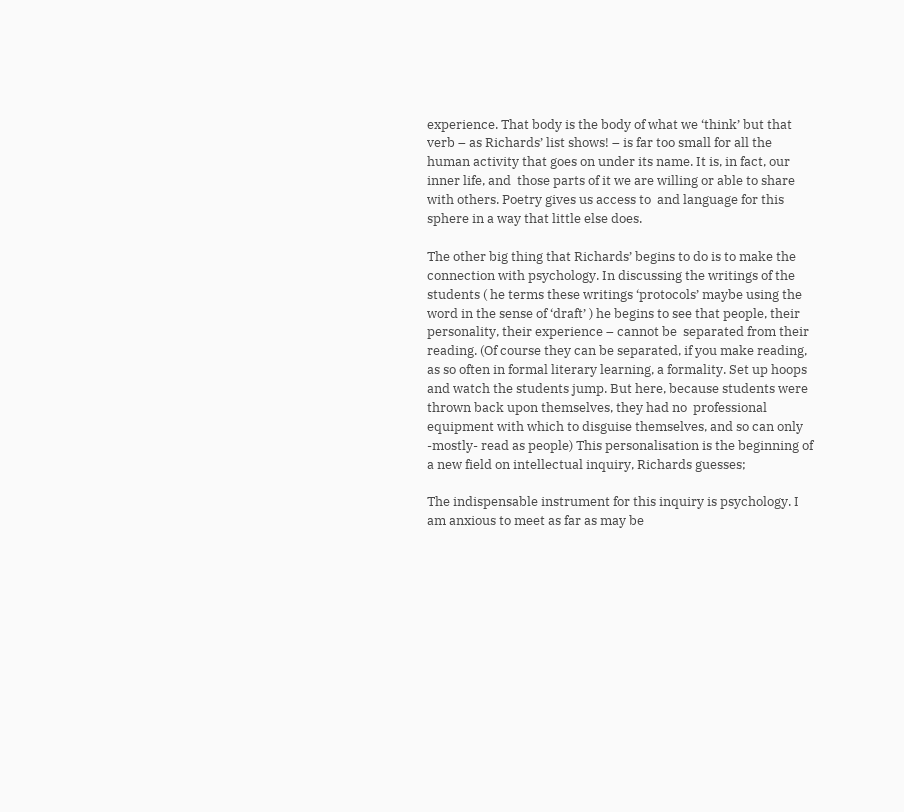experience. That body is the body of what we ‘think’ but that verb – as Richards’ list shows! – is far too small for all the human activity that goes on under its name. It is, in fact, our inner life, and  those parts of it we are willing or able to share with others. Poetry gives us access to  and language for this sphere in a way that little else does.

The other big thing that Richards’ begins to do is to make the connection with psychology. In discussing the writings of the students ( he terms these writings ‘protocols’ maybe using the word in the sense of ‘draft’ ) he begins to see that people, their personality, their experience – cannot be  separated from their reading. (Of course they can be separated, if you make reading, as so often in formal literary learning, a formality. Set up hoops and watch the students jump. But here, because students were thrown back upon themselves, they had no  professional equipment with which to disguise themselves, and so can only -mostly- read as people) This personalisation is the beginning of a new field on intellectual inquiry, Richards guesses;

The indispensable instrument for this inquiry is psychology. I am anxious to meet as far as may be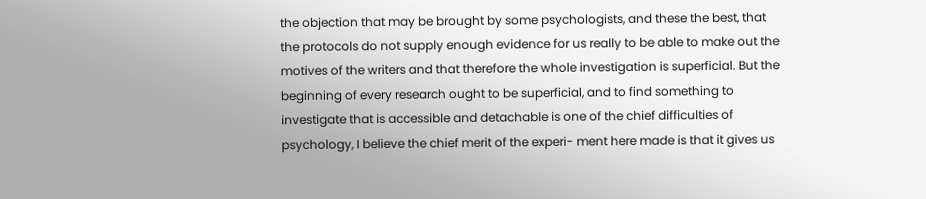the objection that may be brought by some psychologists, and these the best, that the protocols do not supply enough evidence for us really to be able to make out the motives of the writers and that therefore the whole investigation is superficial. But the beginning of every research ought to be superficial, and to find something to investigate that is accessible and detachable is one of the chief difficulties of psychology, I believe the chief merit of the experi- ment here made is that it gives us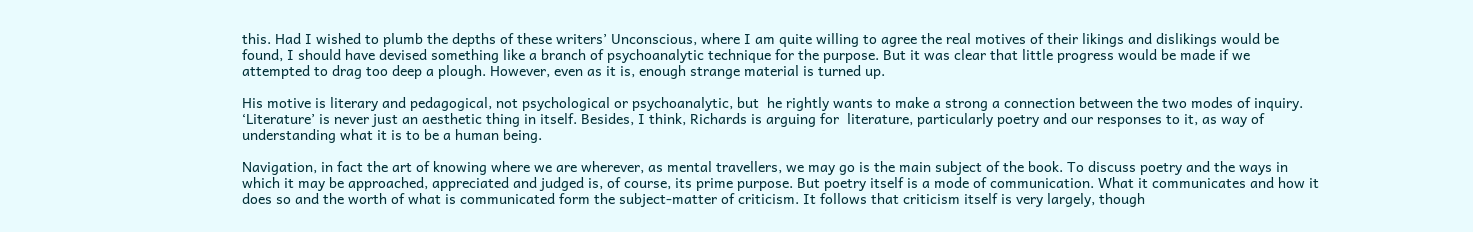this. Had I wished to plumb the depths of these writers’ Unconscious, where I am quite willing to agree the real motives of their likings and dislikings would be found, I should have devised something like a branch of psychoanalytic technique for the purpose. But it was clear that little progress would be made if we attempted to drag too deep a plough. However, even as it is, enough strange material is turned up.

His motive is literary and pedagogical, not psychological or psychoanalytic, but  he rightly wants to make a strong a connection between the two modes of inquiry. ‘Literature’ is never just an aesthetic thing in itself. Besides, I think, Richards is arguing for  literature, particularly poetry and our responses to it, as way of understanding what it is to be a human being.

Navigation, in fact the art of knowing where we are wherever, as mental travellers, we may go is the main subject of the book. To discuss poetry and the ways in which it may be approached, appreciated and judged is, of course, its prime purpose. But poetry itself is a mode of communication. What it communicates and how it does so and the worth of what is communicated form the subject-matter of criticism. It follows that criticism itself is very largely, though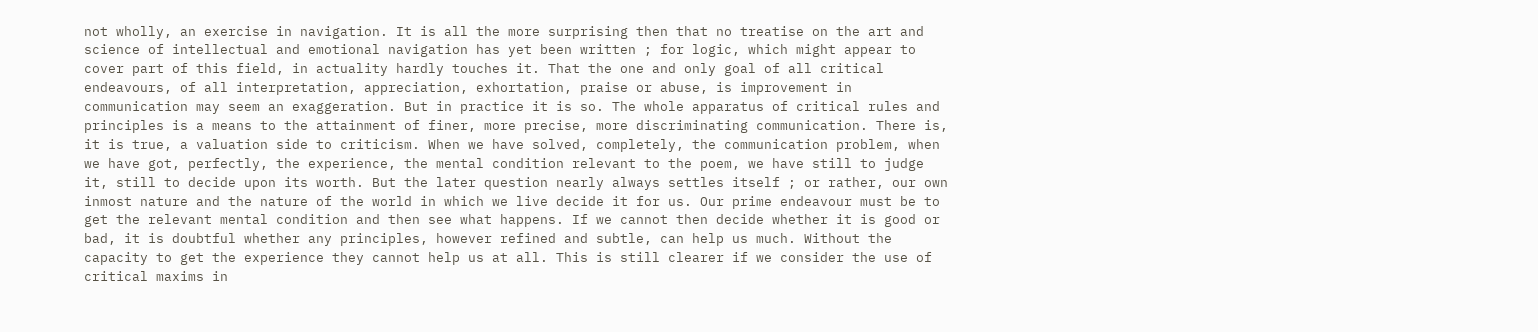not wholly, an exercise in navigation. It is all the more surprising then that no treatise on the art and science of intellectual and emotional navigation has yet been written ; for logic, which might appear to cover part of this field, in actuality hardly touches it. That the one and only goal of all critical endeavours, of all interpretation, appreciation, exhortation, praise or abuse, is improvement in communication may seem an exaggeration. But in practice it is so. The whole apparatus of critical rules and principles is a means to the attainment of finer, more precise, more discriminating communication. There is, it is true, a valuation side to criticism. When we have solved, completely, the communication problem, when we have got, perfectly, the experience, the mental condition relevant to the poem, we have still to judge it, still to decide upon its worth. But the later question nearly always settles itself ; or rather, our own inmost nature and the nature of the world in which we live decide it for us. Our prime endeavour must be to get the relevant mental condition and then see what happens. If we cannot then decide whether it is good or bad, it is doubtful whether any principles, however refined and subtle, can help us much. Without the capacity to get the experience they cannot help us at all. This is still clearer if we consider the use of critical maxims in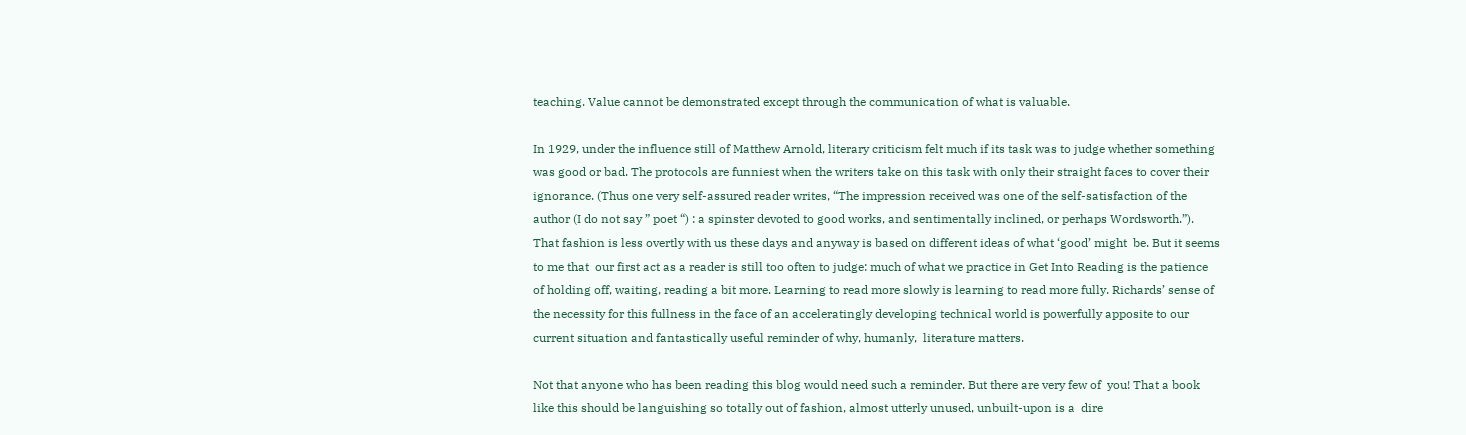teaching. Value cannot be demonstrated except through the communication of what is valuable.

In 1929, under the influence still of Matthew Arnold, literary criticism felt much if its task was to judge whether something was good or bad. The protocols are funniest when the writers take on this task with only their straight faces to cover their ignorance. (Thus one very self-assured reader writes, “The impression received was one of the self-satisfaction of the author (I do not say ” poet “) : a spinster devoted to good works, and sentimentally inclined, or perhaps Wordsworth.”). That fashion is less overtly with us these days and anyway is based on different ideas of what ‘good’ might  be. But it seems to me that  our first act as a reader is still too often to judge: much of what we practice in Get Into Reading is the patience of holding off, waiting, reading a bit more. Learning to read more slowly is learning to read more fully. Richards’ sense of the necessity for this fullness in the face of an acceleratingly developing technical world is powerfully apposite to our current situation and fantastically useful reminder of why, humanly,  literature matters.

Not that anyone who has been reading this blog would need such a reminder. But there are very few of  you! That a book like this should be languishing so totally out of fashion, almost utterly unused, unbuilt-upon is a  dire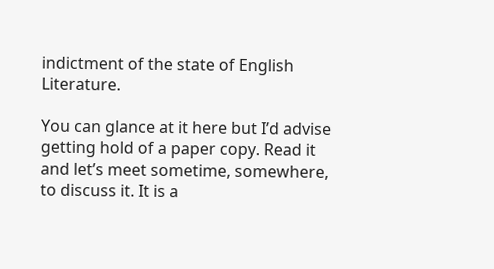indictment of the state of English Literature.

You can glance at it here but I’d advise getting hold of a paper copy. Read it and let’s meet sometime, somewhere, to discuss it. It is a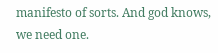manifesto of sorts. And god knows, we need one.